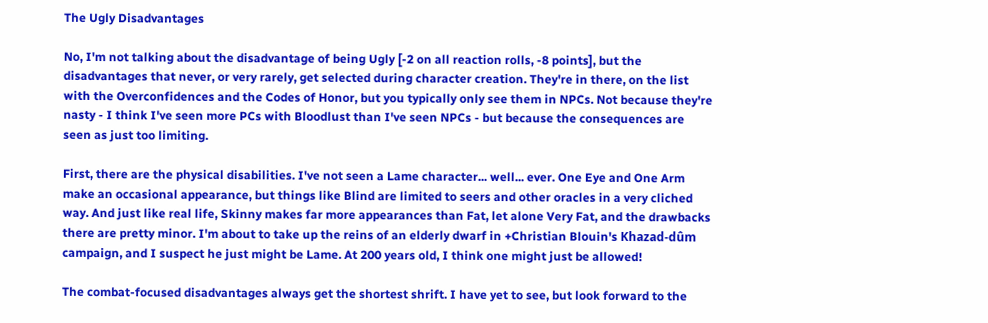The Ugly Disadvantages

No, I'm not talking about the disadvantage of being Ugly [-2 on all reaction rolls, -8 points], but the disadvantages that never, or very rarely, get selected during character creation. They're in there, on the list with the Overconfidences and the Codes of Honor, but you typically only see them in NPCs. Not because they're nasty - I think I've seen more PCs with Bloodlust than I've seen NPCs - but because the consequences are seen as just too limiting.

First, there are the physical disabilities. I've not seen a Lame character... well... ever. One Eye and One Arm make an occasional appearance, but things like Blind are limited to seers and other oracles in a very cliched way. And just like real life, Skinny makes far more appearances than Fat, let alone Very Fat, and the drawbacks there are pretty minor. I'm about to take up the reins of an elderly dwarf in +Christian Blouin's Khazad-dûm campaign, and I suspect he just might be Lame. At 200 years old, I think one might just be allowed!

The combat-focused disadvantages always get the shortest shrift. I have yet to see, but look forward to the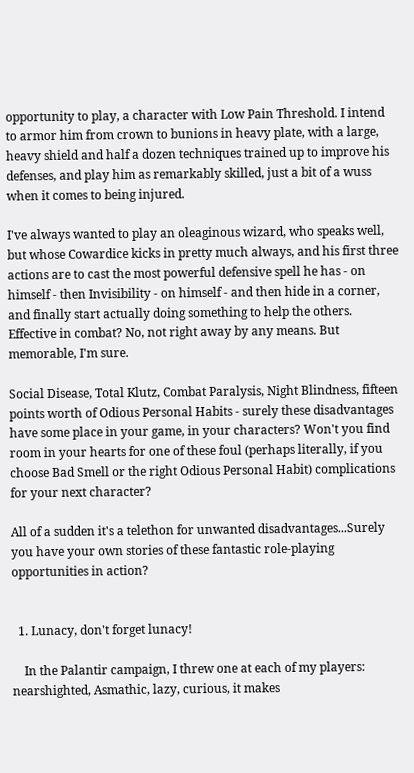opportunity to play, a character with Low Pain Threshold. I intend to armor him from crown to bunions in heavy plate, with a large, heavy shield and half a dozen techniques trained up to improve his defenses, and play him as remarkably skilled, just a bit of a wuss when it comes to being injured.

I've always wanted to play an oleaginous wizard, who speaks well, but whose Cowardice kicks in pretty much always, and his first three actions are to cast the most powerful defensive spell he has - on himself - then Invisibility - on himself - and then hide in a corner, and finally start actually doing something to help the others. Effective in combat? No, not right away by any means. But memorable, I'm sure.

Social Disease, Total Klutz, Combat Paralysis, Night Blindness, fifteen points worth of Odious Personal Habits - surely these disadvantages have some place in your game, in your characters? Won't you find room in your hearts for one of these foul (perhaps literally, if you choose Bad Smell or the right Odious Personal Habit) complications for your next character?

All of a sudden it's a telethon for unwanted disadvantages...Surely you have your own stories of these fantastic role-playing opportunities in action?


  1. Lunacy, don't forget lunacy!

    In the Palantir campaign, I threw one at each of my players: nearshighted, Asmathic, lazy, curious, it makes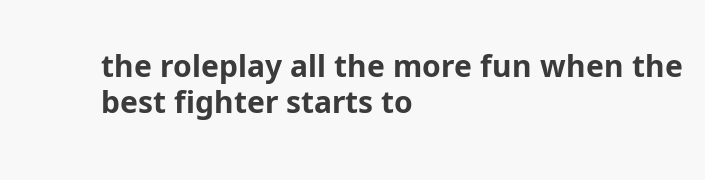the roleplay all the more fun when the best fighter starts to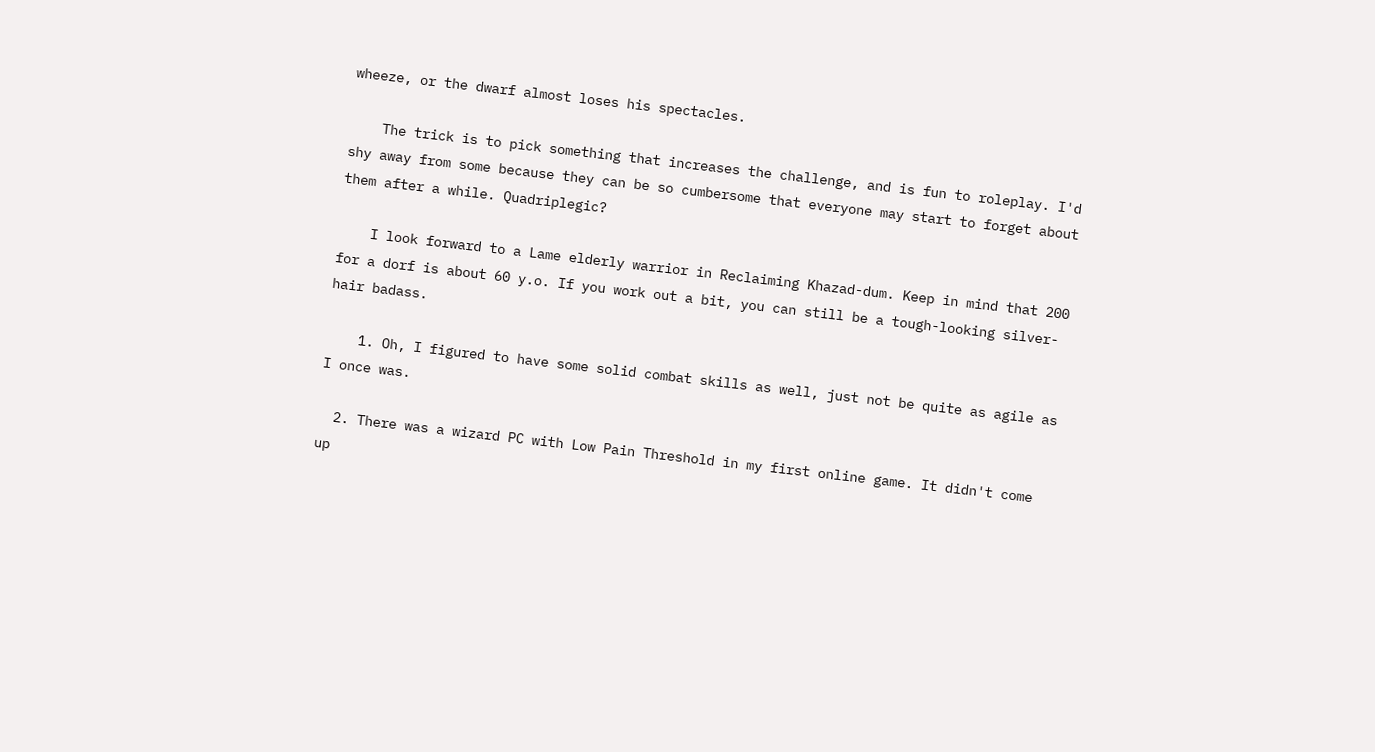wheeze, or the dwarf almost loses his spectacles.

    The trick is to pick something that increases the challenge, and is fun to roleplay. I'd shy away from some because they can be so cumbersome that everyone may start to forget about them after a while. Quadriplegic?

    I look forward to a Lame elderly warrior in Reclaiming Khazad-dum. Keep in mind that 200 for a dorf is about 60 y.o. If you work out a bit, you can still be a tough-looking silver-hair badass.

    1. Oh, I figured to have some solid combat skills as well, just not be quite as agile as I once was.

  2. There was a wizard PC with Low Pain Threshold in my first online game. It didn't come up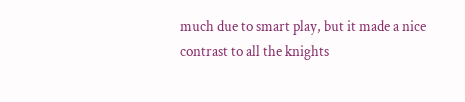much due to smart play, but it made a nice contrast to all the knights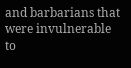and barbarians that were invulnerable to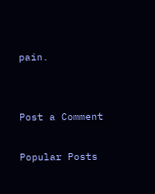pain.


Post a Comment

Popular Posts